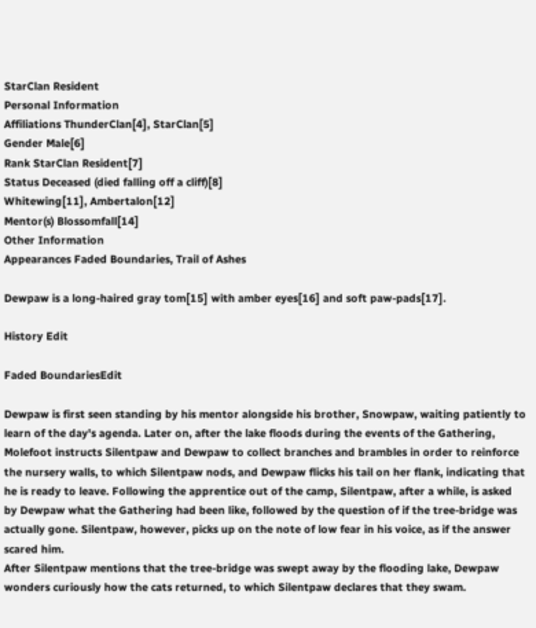StarClan Resident
Personal Information
Affiliations ThunderClan[4], StarClan[5]
Gender Male[6]
Rank StarClan Resident[7]
Status Deceased (died falling off a cliff)[8]
Whitewing[11], Ambertalon[12]
Mentor(s) Blossomfall[14]
Other Information
Appearances Faded Boundaries, Trail of Ashes

Dewpaw is a long-haired gray tom[15] with amber eyes[16] and soft paw-pads[17].

History Edit

Faded BoundariesEdit

Dewpaw is first seen standing by his mentor alongside his brother, Snowpaw, waiting patiently to learn of the day's agenda. Later on, after the lake floods during the events of the Gathering, Molefoot instructs Silentpaw and Dewpaw to collect branches and brambles in order to reinforce the nursery walls, to which Silentpaw nods, and Dewpaw flicks his tail on her flank, indicating that he is ready to leave. Following the apprentice out of the camp, Silentpaw, after a while, is asked by Dewpaw what the Gathering had been like, followed by the question of if the tree-bridge was actually gone. Silentpaw, however, picks up on the note of low fear in his voice, as if the answer scared him.
After Silentpaw mentions that the tree-bridge was swept away by the flooding lake, Dewpaw wonders curiously how the cats returned, to which Silentpaw declares that they swam.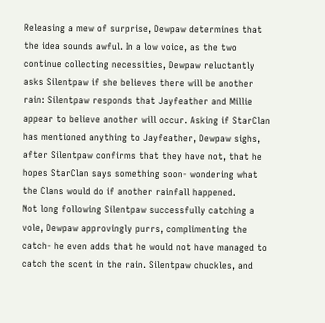Releasing a mew of surprise, Dewpaw determines that the idea sounds awful. In a low voice, as the two continue collecting necessities, Dewpaw reluctantly asks Silentpaw if she believes there will be another rain: Silentpaw responds that Jayfeather and Millie appear to believe another will occur. Asking if StarClan has mentioned anything to Jayfeather, Dewpaw sighs, after Silentpaw confirms that they have not, that he hopes StarClan says something soon- wondering what the Clans would do if another rainfall happened.
Not long following Silentpaw successfully catching a vole, Dewpaw approvingly purrs, complimenting the catch- he even adds that he would not have managed to catch the scent in the rain. Silentpaw chuckles, and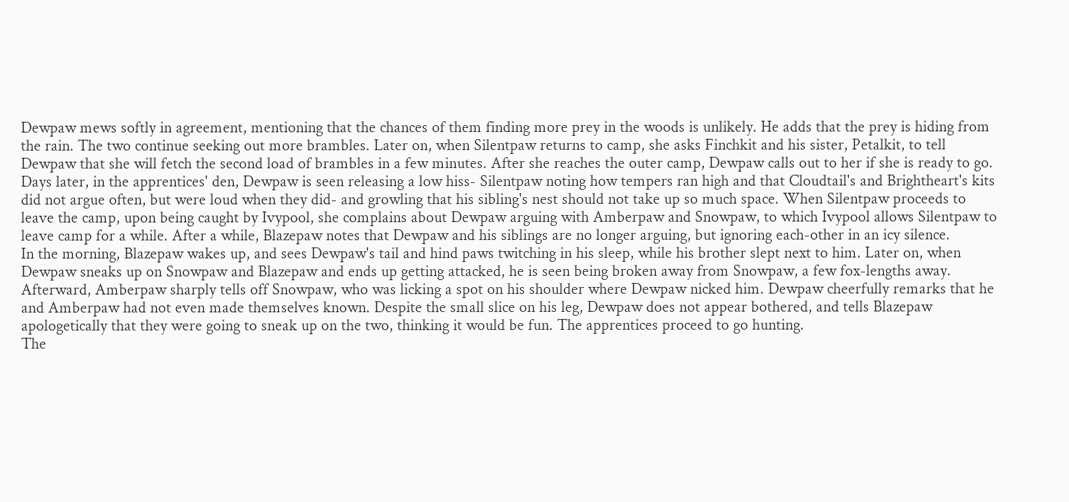Dewpaw mews softly in agreement, mentioning that the chances of them finding more prey in the woods is unlikely. He adds that the prey is hiding from the rain. The two continue seeking out more brambles. Later on, when Silentpaw returns to camp, she asks Finchkit and his sister, Petalkit, to tell Dewpaw that she will fetch the second load of brambles in a few minutes. After she reaches the outer camp, Dewpaw calls out to her if she is ready to go.
Days later, in the apprentices' den, Dewpaw is seen releasing a low hiss- Silentpaw noting how tempers ran high and that Cloudtail's and Brightheart's kits did not argue often, but were loud when they did- and growling that his sibling's nest should not take up so much space. When Silentpaw proceeds to leave the camp, upon being caught by Ivypool, she complains about Dewpaw arguing with Amberpaw and Snowpaw, to which Ivypool allows Silentpaw to leave camp for a while. After a while, Blazepaw notes that Dewpaw and his siblings are no longer arguing, but ignoring each-other in an icy silence.
In the morning, Blazepaw wakes up, and sees Dewpaw's tail and hind paws twitching in his sleep, while his brother slept next to him. Later on, when Dewpaw sneaks up on Snowpaw and Blazepaw and ends up getting attacked, he is seen being broken away from Snowpaw, a few fox-lengths away. Afterward, Amberpaw sharply tells off Snowpaw, who was licking a spot on his shoulder where Dewpaw nicked him. Dewpaw cheerfully remarks that he and Amberpaw had not even made themselves known. Despite the small slice on his leg, Dewpaw does not appear bothered, and tells Blazepaw apologetically that they were going to sneak up on the two, thinking it would be fun. The apprentices proceed to go hunting.
The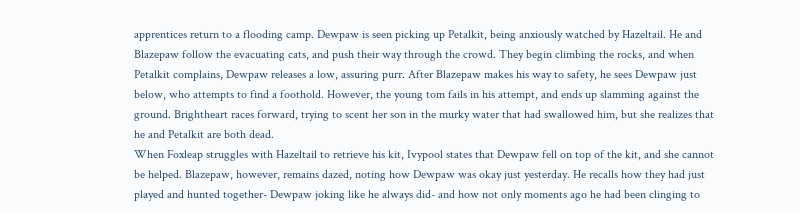apprentices return to a flooding camp. Dewpaw is seen picking up Petalkit, being anxiously watched by Hazeltail. He and Blazepaw follow the evacuating cats, and push their way through the crowd. They begin climbing the rocks, and when Petalkit complains, Dewpaw releases a low, assuring purr. After Blazepaw makes his way to safety, he sees Dewpaw just below, who attempts to find a foothold. However, the young tom fails in his attempt, and ends up slamming against the ground. Brightheart races forward, trying to scent her son in the murky water that had swallowed him, but she realizes that he and Petalkit are both dead.
When Foxleap struggles with Hazeltail to retrieve his kit, Ivypool states that Dewpaw fell on top of the kit, and she cannot be helped. Blazepaw, however, remains dazed, noting how Dewpaw was okay just yesterday. He recalls how they had just played and hunted together- Dewpaw joking like he always did- and how not only moments ago he had been clinging to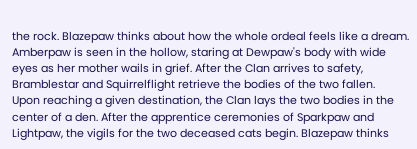the rock. Blazepaw thinks about how the whole ordeal feels like a dream. Amberpaw is seen in the hollow, staring at Dewpaw's body with wide eyes as her mother wails in grief. After the Clan arrives to safety, Bramblestar and Squirrelflight retrieve the bodies of the two fallen.
Upon reaching a given destination, the Clan lays the two bodies in the center of a den. After the apprentice ceremonies of Sparkpaw and Lightpaw, the vigils for the two deceased cats begin. Blazepaw thinks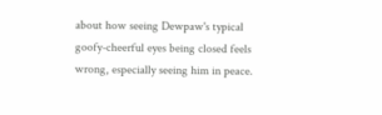about how seeing Dewpaw's typical goofy-cheerful eyes being closed feels wrong, especially seeing him in peace.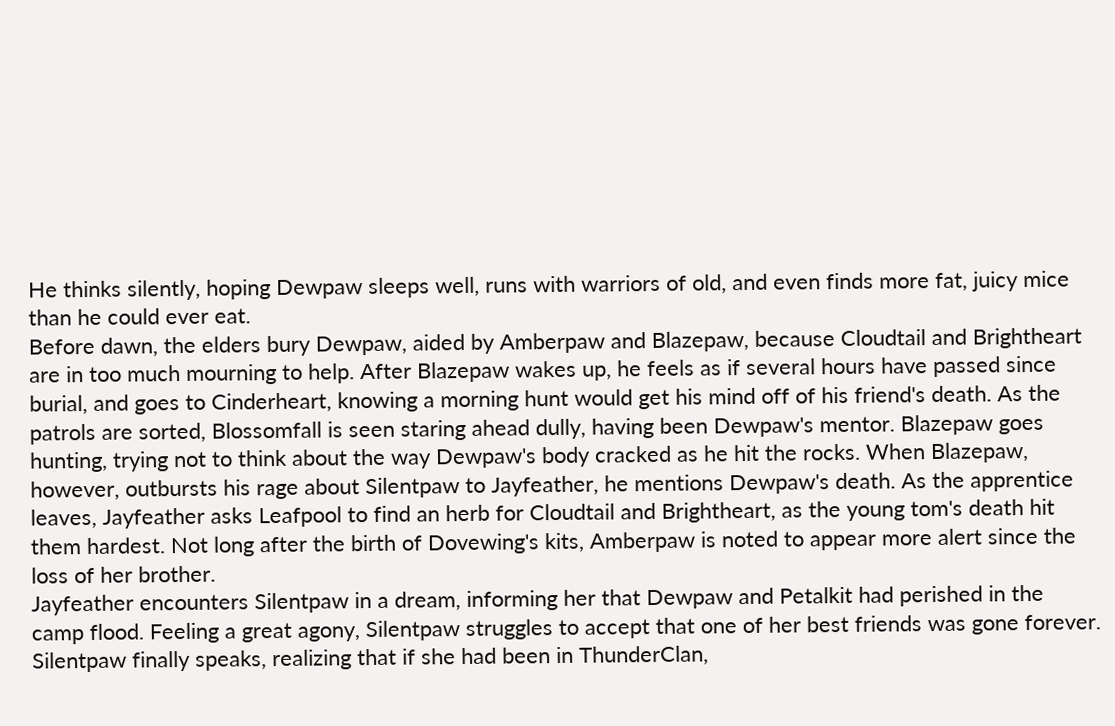He thinks silently, hoping Dewpaw sleeps well, runs with warriors of old, and even finds more fat, juicy mice than he could ever eat.
Before dawn, the elders bury Dewpaw, aided by Amberpaw and Blazepaw, because Cloudtail and Brightheart are in too much mourning to help. After Blazepaw wakes up, he feels as if several hours have passed since burial, and goes to Cinderheart, knowing a morning hunt would get his mind off of his friend's death. As the patrols are sorted, Blossomfall is seen staring ahead dully, having been Dewpaw's mentor. Blazepaw goes hunting, trying not to think about the way Dewpaw's body cracked as he hit the rocks. When Blazepaw, however, outbursts his rage about Silentpaw to Jayfeather, he mentions Dewpaw's death. As the apprentice leaves, Jayfeather asks Leafpool to find an herb for Cloudtail and Brightheart, as the young tom's death hit them hardest. Not long after the birth of Dovewing's kits, Amberpaw is noted to appear more alert since the loss of her brother.
Jayfeather encounters Silentpaw in a dream, informing her that Dewpaw and Petalkit had perished in the camp flood. Feeling a great agony, Silentpaw struggles to accept that one of her best friends was gone forever. Silentpaw finally speaks, realizing that if she had been in ThunderClan,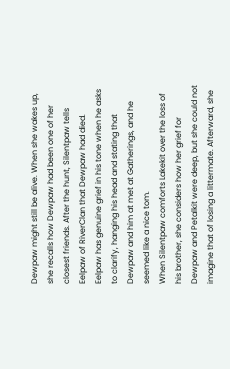Dewpaw might still be alive. When she wakes up, she recalls how Dewpaw had been one of her closest friends. After the hunt, Silentpaw tells Eelpaw of RiverClan that Dewpaw had died. Eelpaw has genuine grief in his tone when he asks to clarify, hanging his head and stating that Dewpaw and him at met at Gatherings, and he seemed like a nice tom.
When Silentpaw comforts Lakekit over the loss of his brother, she considers how her grief for Dewpaw and Petalkit were deep, but she could not imagine that of losing a littermate. Afterward, she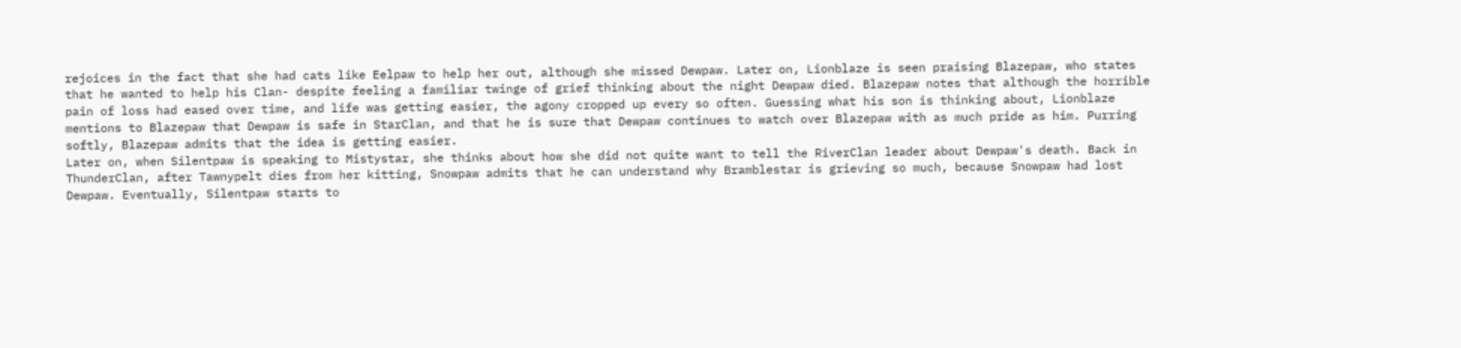rejoices in the fact that she had cats like Eelpaw to help her out, although she missed Dewpaw. Later on, Lionblaze is seen praising Blazepaw, who states that he wanted to help his Clan- despite feeling a familiar twinge of grief thinking about the night Dewpaw died. Blazepaw notes that although the horrible pain of loss had eased over time, and life was getting easier, the agony cropped up every so often. Guessing what his son is thinking about, Lionblaze mentions to Blazepaw that Dewpaw is safe in StarClan, and that he is sure that Dewpaw continues to watch over Blazepaw with as much pride as him. Purring softly, Blazepaw admits that the idea is getting easier.
Later on, when Silentpaw is speaking to Mistystar, she thinks about how she did not quite want to tell the RiverClan leader about Dewpaw's death. Back in ThunderClan, after Tawnypelt dies from her kitting, Snowpaw admits that he can understand why Bramblestar is grieving so much, because Snowpaw had lost Dewpaw. Eventually, Silentpaw starts to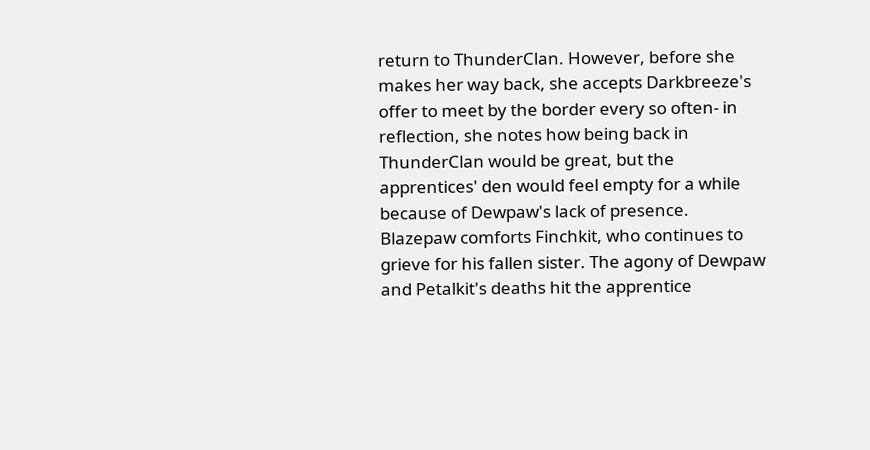return to ThunderClan. However, before she makes her way back, she accepts Darkbreeze's offer to meet by the border every so often- in reflection, she notes how being back in ThunderClan would be great, but the apprentices' den would feel empty for a while because of Dewpaw's lack of presence.
Blazepaw comforts Finchkit, who continues to grieve for his fallen sister. The agony of Dewpaw and Petalkit's deaths hit the apprentice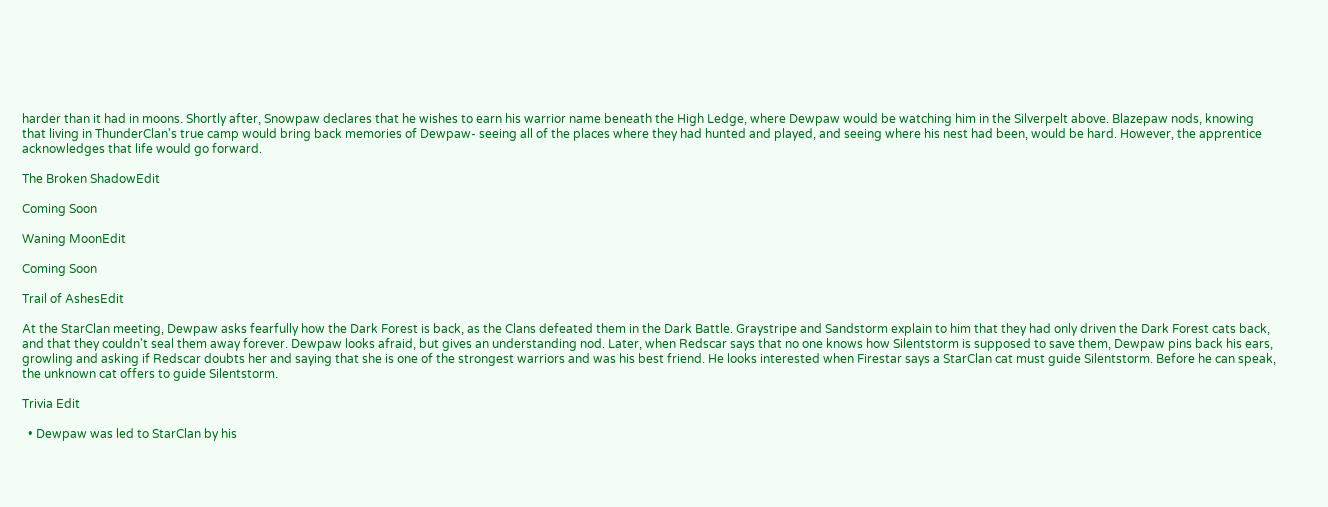harder than it had in moons. Shortly after, Snowpaw declares that he wishes to earn his warrior name beneath the High Ledge, where Dewpaw would be watching him in the Silverpelt above. Blazepaw nods, knowing that living in ThunderClan's true camp would bring back memories of Dewpaw- seeing all of the places where they had hunted and played, and seeing where his nest had been, would be hard. However, the apprentice acknowledges that life would go forward.

The Broken ShadowEdit

Coming Soon

Waning MoonEdit

Coming Soon

Trail of AshesEdit

At the StarClan meeting, Dewpaw asks fearfully how the Dark Forest is back, as the Clans defeated them in the Dark Battle. Graystripe and Sandstorm explain to him that they had only driven the Dark Forest cats back, and that they couldn't seal them away forever. Dewpaw looks afraid, but gives an understanding nod. Later, when Redscar says that no one knows how Silentstorm is supposed to save them, Dewpaw pins back his ears, growling and asking if Redscar doubts her and saying that she is one of the strongest warriors and was his best friend. He looks interested when Firestar says a StarClan cat must guide Silentstorm. Before he can speak, the unknown cat offers to guide Silentstorm.

Trivia Edit

  • Dewpaw was led to StarClan by his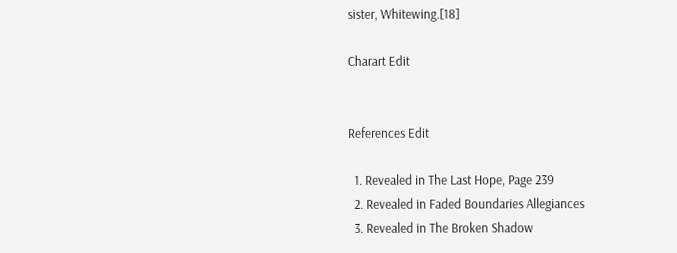sister, Whitewing.[18]

Charart Edit


References Edit

  1. Revealed in The Last Hope, Page 239
  2. Revealed in Faded Boundaries Allegiances
  3. Revealed in The Broken Shadow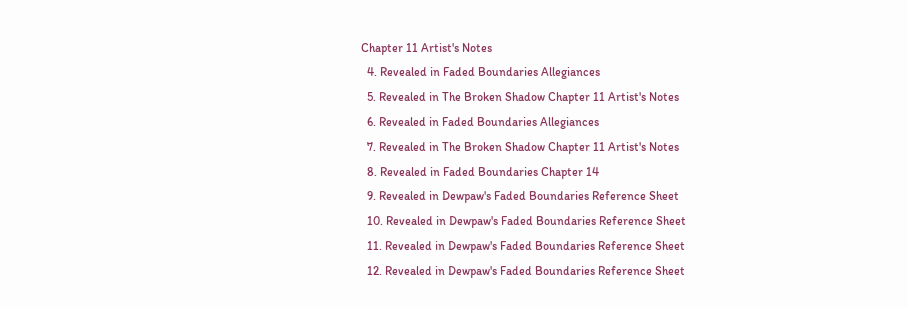Chapter 11 Artist's Notes
  4. Revealed in Faded Boundaries Allegiances
  5. Revealed in The Broken Shadow Chapter 11 Artist's Notes
  6. Revealed in Faded Boundaries Allegiances
  7. Revealed in The Broken Shadow Chapter 11 Artist's Notes
  8. Revealed in Faded Boundaries Chapter 14
  9. Revealed in Dewpaw's Faded Boundaries Reference Sheet
  10. Revealed in Dewpaw's Faded Boundaries Reference Sheet
  11. Revealed in Dewpaw's Faded Boundaries Reference Sheet
  12. Revealed in Dewpaw's Faded Boundaries Reference Sheet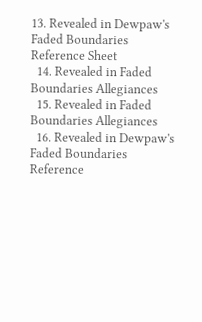13. Revealed in Dewpaw's Faded Boundaries Reference Sheet
  14. Revealed in Faded Boundaries Allegiances
  15. Revealed in Faded Boundaries Allegiances
  16. Revealed in Dewpaw's Faded Boundaries Reference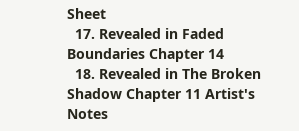Sheet
  17. Revealed in Faded Boundaries Chapter 14
  18. Revealed in The Broken Shadow Chapter 11 Artist's Notes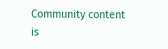Community content is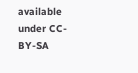available under CC-BY-SA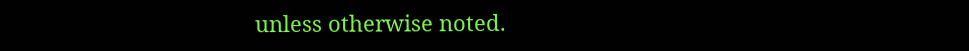unless otherwise noted.